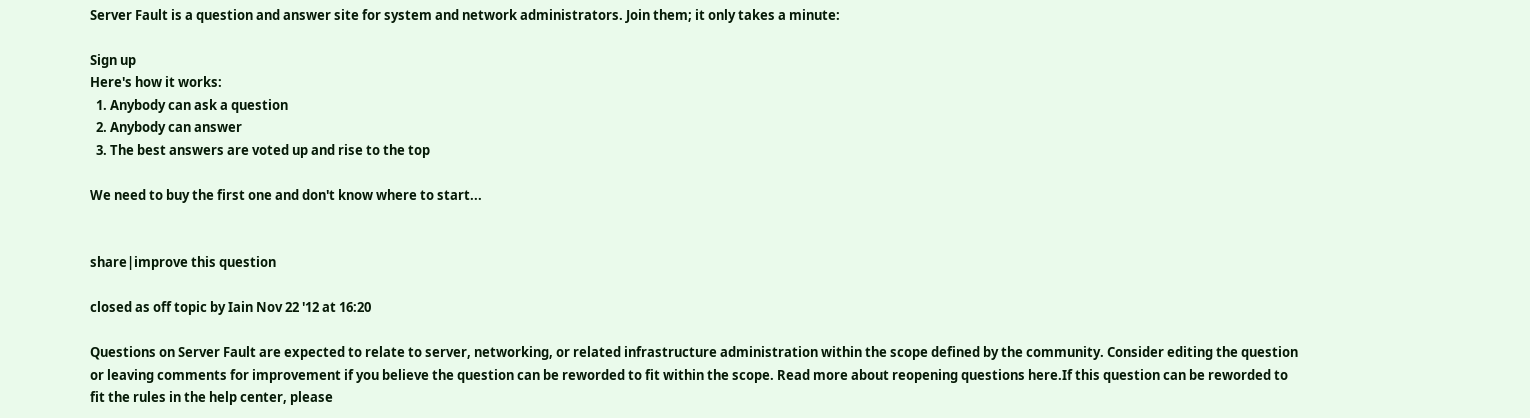Server Fault is a question and answer site for system and network administrators. Join them; it only takes a minute:

Sign up
Here's how it works:
  1. Anybody can ask a question
  2. Anybody can answer
  3. The best answers are voted up and rise to the top

We need to buy the first one and don't know where to start...


share|improve this question

closed as off topic by Iain Nov 22 '12 at 16:20

Questions on Server Fault are expected to relate to server, networking, or related infrastructure administration within the scope defined by the community. Consider editing the question or leaving comments for improvement if you believe the question can be reworded to fit within the scope. Read more about reopening questions here.If this question can be reworded to fit the rules in the help center, please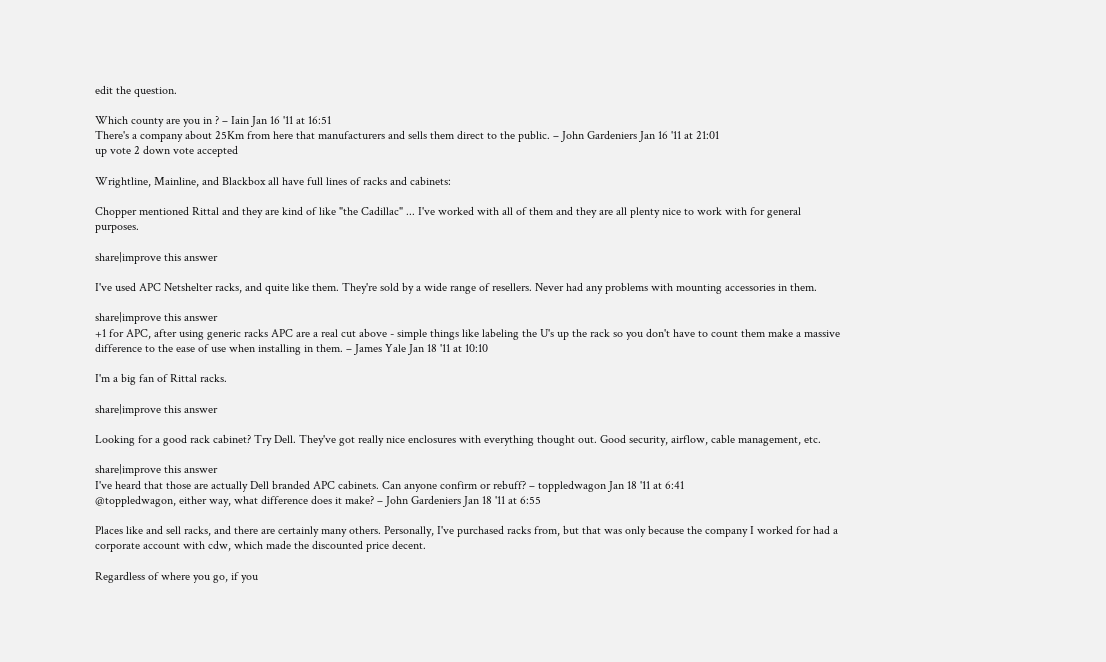edit the question.

Which county are you in ? – Iain Jan 16 '11 at 16:51
There's a company about 25Km from here that manufacturers and sells them direct to the public. – John Gardeniers Jan 16 '11 at 21:01
up vote 2 down vote accepted

Wrightline, Mainline, and Blackbox all have full lines of racks and cabinets:

Chopper mentioned Rittal and they are kind of like "the Cadillac" ... I've worked with all of them and they are all plenty nice to work with for general purposes.

share|improve this answer

I've used APC Netshelter racks, and quite like them. They're sold by a wide range of resellers. Never had any problems with mounting accessories in them.

share|improve this answer
+1 for APC, after using generic racks APC are a real cut above - simple things like labeling the U's up the rack so you don't have to count them make a massive difference to the ease of use when installing in them. – James Yale Jan 18 '11 at 10:10

I'm a big fan of Rittal racks.

share|improve this answer

Looking for a good rack cabinet? Try Dell. They've got really nice enclosures with everything thought out. Good security, airflow, cable management, etc.

share|improve this answer
I've heard that those are actually Dell branded APC cabinets. Can anyone confirm or rebuff? – toppledwagon Jan 18 '11 at 6:41
@toppledwagon, either way, what difference does it make? – John Gardeniers Jan 18 '11 at 6:55

Places like and sell racks, and there are certainly many others. Personally, I've purchased racks from, but that was only because the company I worked for had a corporate account with cdw, which made the discounted price decent.

Regardless of where you go, if you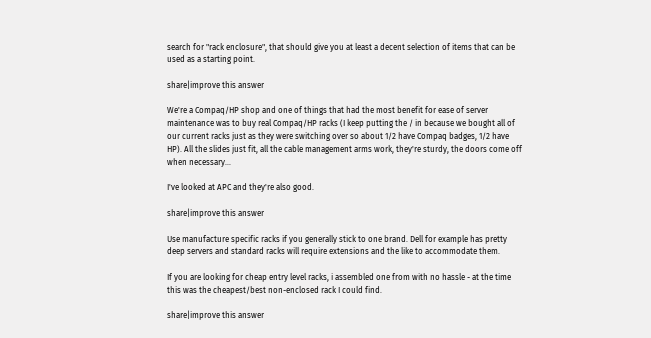search for "rack enclosure", that should give you at least a decent selection of items that can be used as a starting point.

share|improve this answer

We're a Compaq/HP shop and one of things that had the most benefit for ease of server maintenance was to buy real Compaq/HP racks (I keep putting the / in because we bought all of our current racks just as they were switching over so about 1/2 have Compaq badges, 1/2 have HP). All the slides just fit, all the cable management arms work, they're sturdy, the doors come off when necessary...

I've looked at APC and they're also good.

share|improve this answer

Use manufacture specific racks if you generally stick to one brand. Dell for example has pretty deep servers and standard racks will require extensions and the like to accommodate them.

If you are looking for cheap entry level racks, i assembled one from with no hassle - at the time this was the cheapest/best non-enclosed rack I could find.

share|improve this answer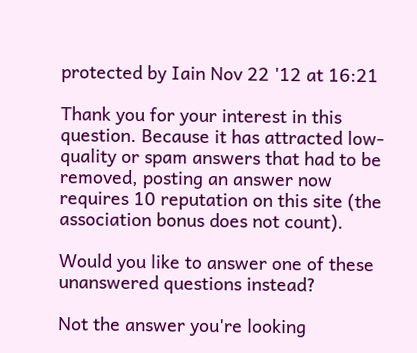protected by Iain Nov 22 '12 at 16:21

Thank you for your interest in this question. Because it has attracted low-quality or spam answers that had to be removed, posting an answer now requires 10 reputation on this site (the association bonus does not count).

Would you like to answer one of these unanswered questions instead?

Not the answer you're looking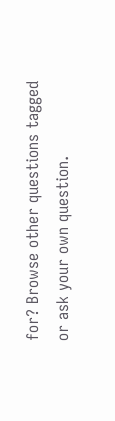for? Browse other questions tagged or ask your own question.